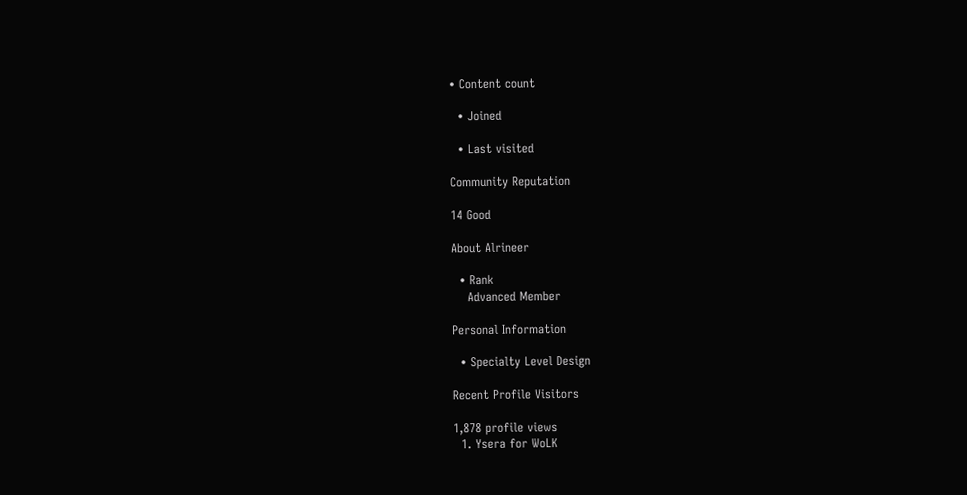• Content count

  • Joined

  • Last visited

Community Reputation

14 Good

About Alrineer

  • Rank
    Advanced Member

Personal Information

  • Specialty Level Design

Recent Profile Visitors

1,878 profile views
  1. Ysera for WoLK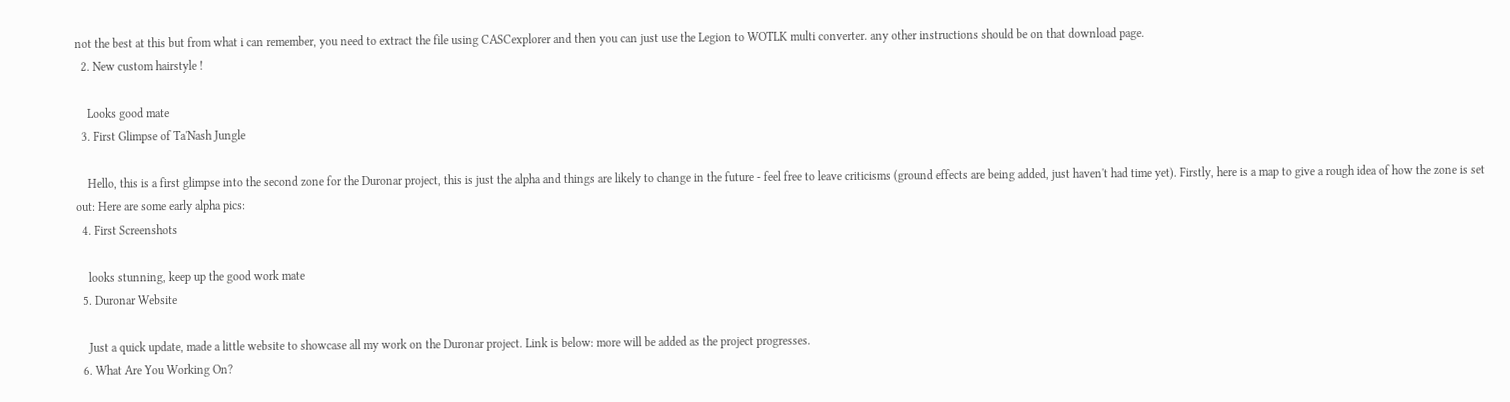not the best at this but from what i can remember, you need to extract the file using CASCexplorer and then you can just use the Legion to WOTLK multi converter. any other instructions should be on that download page.
  2. New custom hairstyle !

    Looks good mate
  3. First Glimpse of Ta'Nash Jungle

    Hello, this is a first glimpse into the second zone for the Duronar project, this is just the alpha and things are likely to change in the future - feel free to leave criticisms (ground effects are being added, just haven't had time yet). Firstly, here is a map to give a rough idea of how the zone is set out: Here are some early alpha pics:
  4. First Screenshots

    looks stunning, keep up the good work mate
  5. Duronar Website

    Just a quick update, made a little website to showcase all my work on the Duronar project. Link is below: more will be added as the project progresses.
  6. What Are You Working On?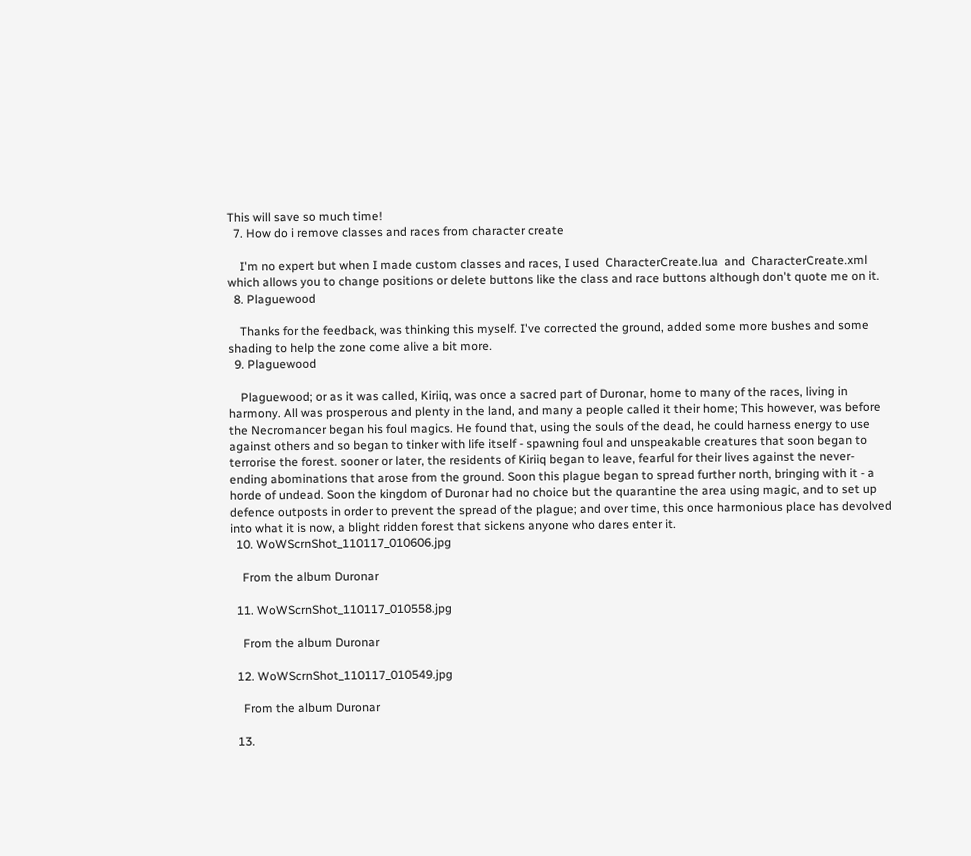This will save so much time!
  7. How do i remove classes and races from character create

    I'm no expert but when I made custom classes and races, I used  CharacterCreate.lua  and  CharacterCreate.xml which allows you to change positions or delete buttons like the class and race buttons although don't quote me on it.
  8. Plaguewood

    Thanks for the feedback, was thinking this myself. I've corrected the ground, added some more bushes and some shading to help the zone come alive a bit more.
  9. Plaguewood

    Plaguewood; or as it was called, Kiriiq, was once a sacred part of Duronar, home to many of the races, living in harmony. All was prosperous and plenty in the land, and many a people called it their home; This however, was before the Necromancer began his foul magics. He found that, using the souls of the dead, he could harness energy to use against others and so began to tinker with life itself - spawning foul and unspeakable creatures that soon began to terrorise the forest. sooner or later, the residents of Kiriiq began to leave, fearful for their lives against the never-ending abominations that arose from the ground. Soon this plague began to spread further north, bringing with it - a horde of undead. Soon the kingdom of Duronar had no choice but the quarantine the area using magic, and to set up defence outposts in order to prevent the spread of the plague; and over time, this once harmonious place has devolved into what it is now, a blight ridden forest that sickens anyone who dares enter it.
  10. WoWScrnShot_110117_010606.jpg

    From the album Duronar

  11. WoWScrnShot_110117_010558.jpg

    From the album Duronar

  12. WoWScrnShot_110117_010549.jpg

    From the album Duronar

  13.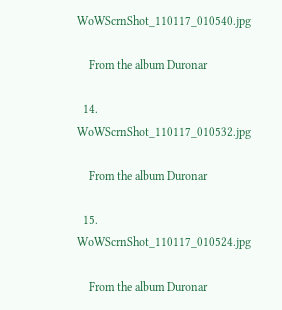WoWScrnShot_110117_010540.jpg

    From the album Duronar

  14. WoWScrnShot_110117_010532.jpg

    From the album Duronar

  15. WoWScrnShot_110117_010524.jpg

    From the album Duronar